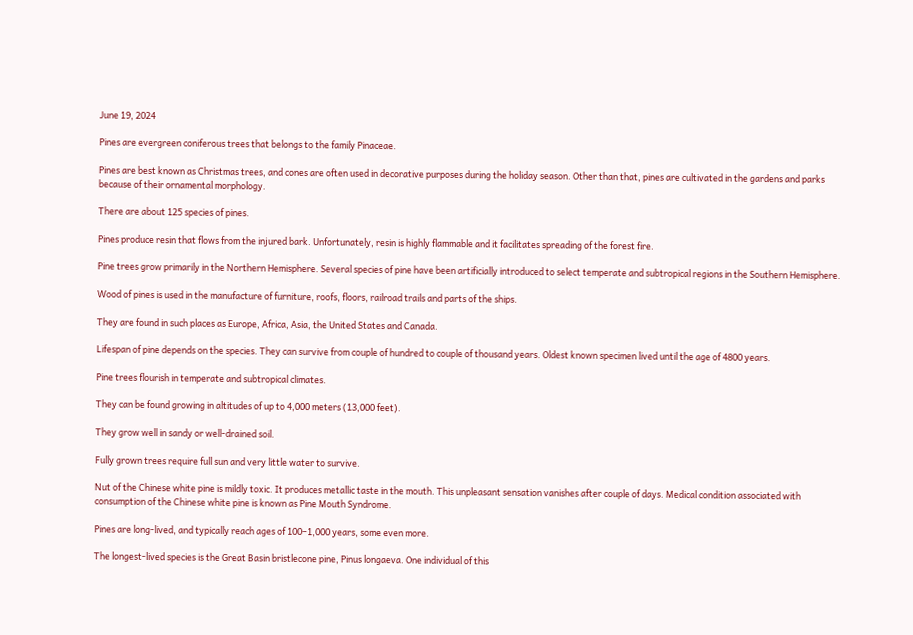June 19, 2024

Pines are evergreen coniferous trees that belongs to the family Pinaceae.

Pines are best known as Christmas trees, and cones are often used in decorative purposes during the holiday season. Other than that, pines are cultivated in the gardens and parks because of their ornamental morphology.

There are about 125 species of pines.

Pines produce resin that flows from the injured bark. Unfortunately, resin is highly flammable and it facilitates spreading of the forest fire.

Pine trees grow primarily in the Northern Hemisphere. Several species of pine have been artificially introduced to select temperate and subtropical regions in the Southern Hemisphere.

Wood of pines is used in the manufacture of furniture, roofs, floors, railroad trails and parts of the ships.

They are found in such places as Europe, Africa, Asia, the United States and Canada.

Lifespan of pine depends on the species. They can survive from couple of hundred to couple of thousand years. Oldest known specimen lived until the age of 4800 years.

Pine trees flourish in temperate and subtropical climates.

They can be found growing in altitudes of up to 4,000 meters (13,000 feet).

They grow well in sandy or well-drained soil.

Fully grown trees require full sun and very little water to survive.

Nut of the Chinese white pine is mildly toxic. It produces metallic taste in the mouth. This unpleasant sensation vanishes after couple of days. Medical condition associated with consumption of the Chinese white pine is known as Pine Mouth Syndrome.

Pines are long-lived, and typically reach ages of 100–1,000 years, some even more.

The longest-lived species is the Great Basin bristlecone pine, Pinus longaeva. One individual of this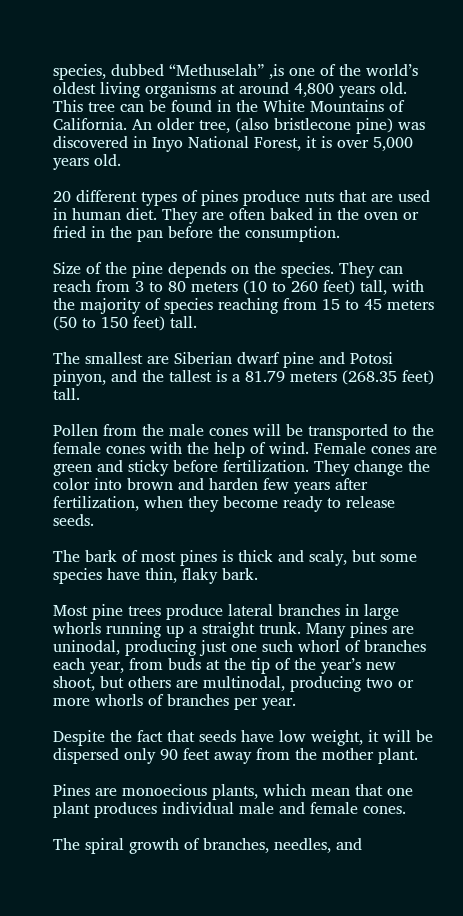species, dubbed “Methuselah” ,is one of the world’s oldest living organisms at around 4,800 years old. This tree can be found in the White Mountains of California. An older tree, (also bristlecone pine) was discovered in Inyo National Forest, it is over 5,000 years old.

20 different types of pines produce nuts that are used in human diet. They are often baked in the oven or fried in the pan before the consumption.

Size of the pine depends on the species. They can reach from 3 to 80 meters (10 to 260 feet) tall, with the majority of species reaching from 15 to 45 meters (50 to 150 feet) tall.

The smallest are Siberian dwarf pine and Potosi pinyon, and the tallest is a 81.79 meters (268.35 feet) tall.

Pollen from the male cones will be transported to the female cones with the help of wind. Female cones are green and sticky before fertilization. They change the color into brown and harden few years after fertilization, when they become ready to release seeds.

The bark of most pines is thick and scaly, but some species have thin, flaky bark.

Most pine trees produce lateral branches in large whorls running up a straight trunk. Many pines are uninodal, producing just one such whorl of branches each year, from buds at the tip of the year’s new shoot, but others are multinodal, producing two or more whorls of branches per year.

Despite the fact that seeds have low weight, it will be dispersed only 90 feet away from the mother plant.

Pines are monoecious plants, which mean that one plant produces individual male and female cones.

The spiral growth of branches, needles, and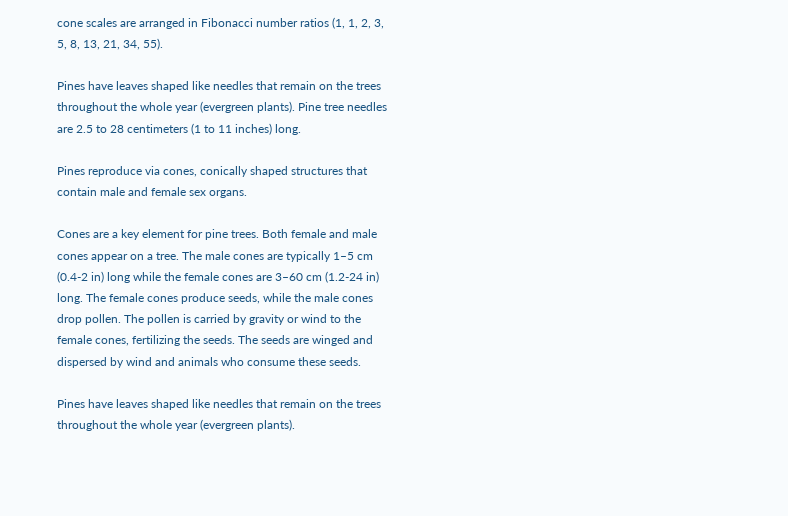cone scales are arranged in Fibonacci number ratios (1, 1, 2, 3, 5, 8, 13, 21, 34, 55).

Pines have leaves shaped like needles that remain on the trees throughout the whole year (evergreen plants). Pine tree needles are 2.5 to 28 centimeters (1 to 11 inches) long.

Pines reproduce via cones, conically shaped structures that contain male and female sex organs.

Cones are a key element for pine trees. Both female and male cones appear on a tree. The male cones are typically 1–5 cm (0.4-2 in) long while the female cones are 3–60 cm (1.2-24 in) long. The female cones produce seeds, while the male cones drop pollen. The pollen is carried by gravity or wind to the female cones, fertilizing the seeds. The seeds are winged and dispersed by wind and animals who consume these seeds.

Pines have leaves shaped like needles that remain on the trees throughout the whole year (evergreen plants).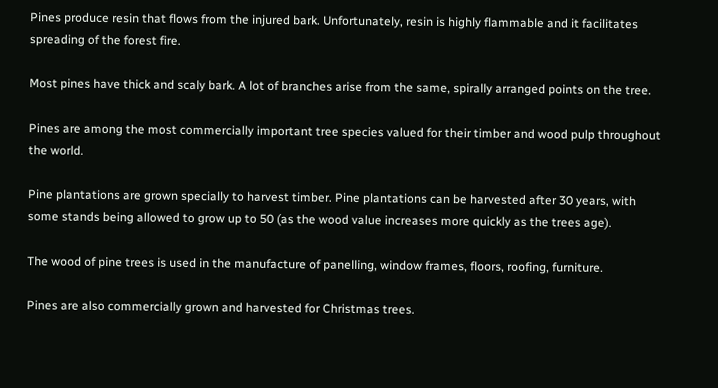Pines produce resin that flows from the injured bark. Unfortunately, resin is highly flammable and it facilitates spreading of the forest fire.

Most pines have thick and scaly bark. A lot of branches arise from the same, spirally arranged points on the tree.

Pines are among the most commercially important tree species valued for their timber and wood pulp throughout the world.

Pine plantations are grown specially to harvest timber. Pine plantations can be harvested after 30 years, with some stands being allowed to grow up to 50 (as the wood value increases more quickly as the trees age).

The wood of pine trees is used in the manufacture of panelling, window frames, floors, roofing, furniture.

Pines are also commercially grown and harvested for Christmas trees.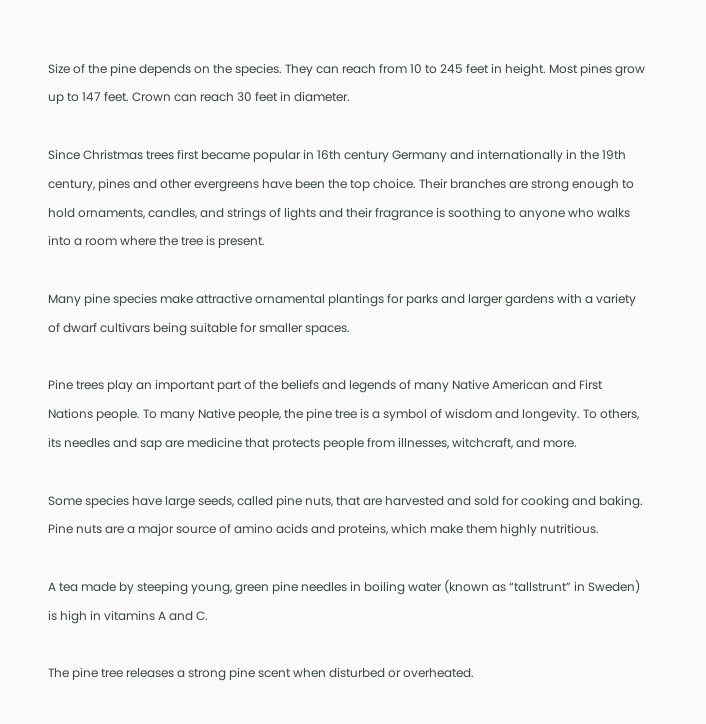Size of the pine depends on the species. They can reach from 10 to 245 feet in height. Most pines grow up to 147 feet. Crown can reach 30 feet in diameter.

Since Christmas trees first became popular in 16th century Germany and internationally in the 19th century, pines and other evergreens have been the top choice. Their branches are strong enough to hold ornaments, candles, and strings of lights and their fragrance is soothing to anyone who walks into a room where the tree is present.

Many pine species make attractive ornamental plantings for parks and larger gardens with a variety of dwarf cultivars being suitable for smaller spaces.

Pine trees play an important part of the beliefs and legends of many Native American and First Nations people. To many Native people, the pine tree is a symbol of wisdom and longevity. To others, its needles and sap are medicine that protects people from illnesses, witchcraft, and more.

Some species have large seeds, called pine nuts, that are harvested and sold for cooking and baking. Pine nuts are a major source of amino acids and proteins, which make them highly nutritious.

A tea made by steeping young, green pine needles in boiling water (known as “tallstrunt” in Sweden) is high in vitamins A and C.

The pine tree releases a strong pine scent when disturbed or overheated.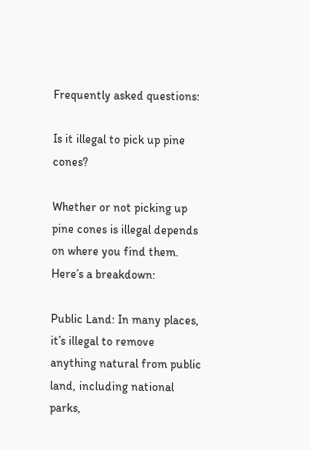Frequently asked questions:

Is it illegal to pick up pine cones?

Whether or not picking up pine cones is illegal depends on where you find them. Here’s a breakdown:

Public Land: In many places, it’s illegal to remove anything natural from public land, including national parks,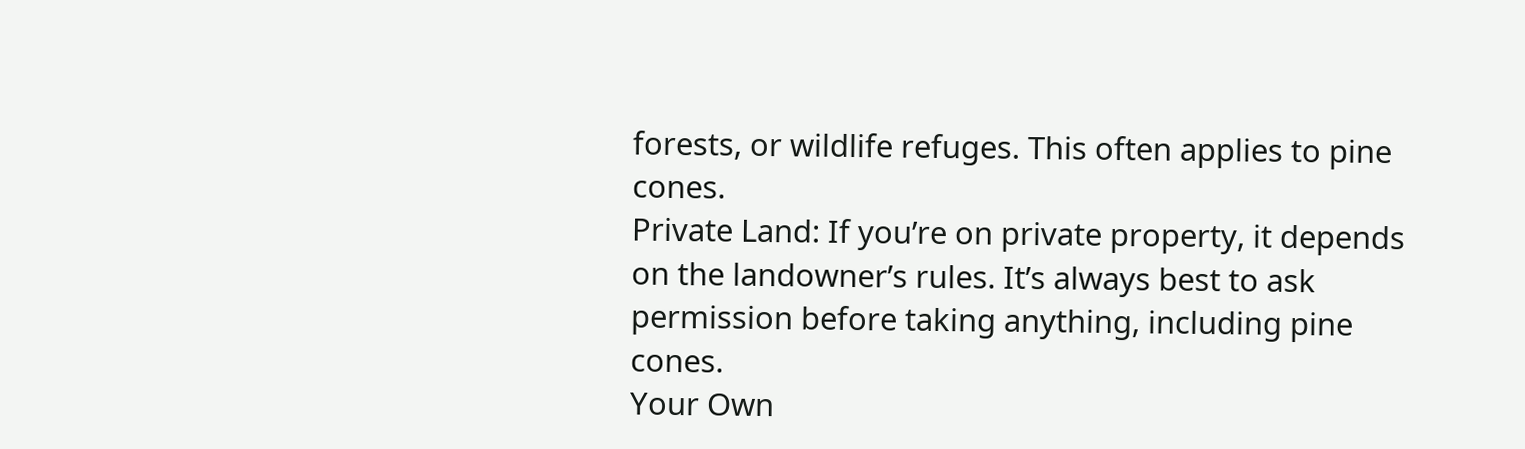forests, or wildlife refuges. This often applies to pine cones.
Private Land: If you’re on private property, it depends on the landowner’s rules. It’s always best to ask permission before taking anything, including pine cones.
Your Own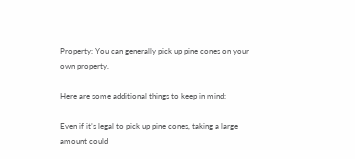Property: You can generally pick up pine cones on your own property.

Here are some additional things to keep in mind:

Even if it’s legal to pick up pine cones, taking a large amount could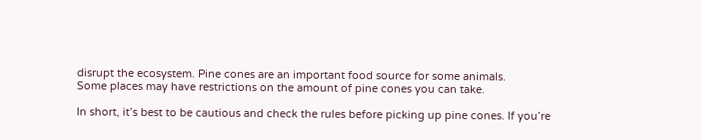disrupt the ecosystem. Pine cones are an important food source for some animals.
Some places may have restrictions on the amount of pine cones you can take.

In short, it’s best to be cautious and check the rules before picking up pine cones. If you’re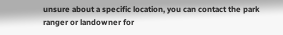unsure about a specific location, you can contact the park ranger or landowner for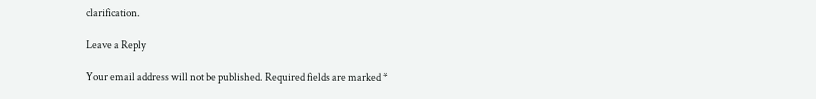clarification.

Leave a Reply

Your email address will not be published. Required fields are marked *